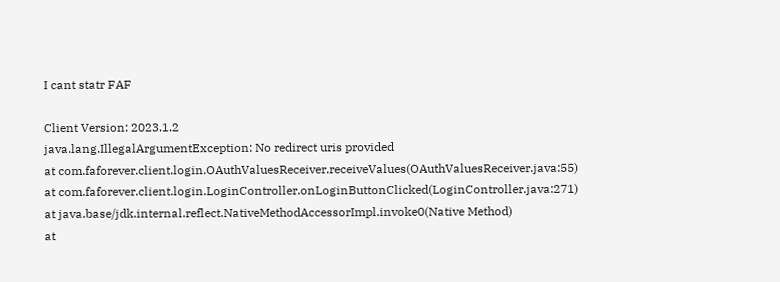I cant statr FAF

Client Version: 2023.1.2
java.lang.IllegalArgumentException: No redirect uris provided
at com.faforever.client.login.OAuthValuesReceiver.receiveValues(OAuthValuesReceiver.java:55)
at com.faforever.client.login.LoginController.onLoginButtonClicked(LoginController.java:271)
at java.base/jdk.internal.reflect.NativeMethodAccessorImpl.invoke0(Native Method)
at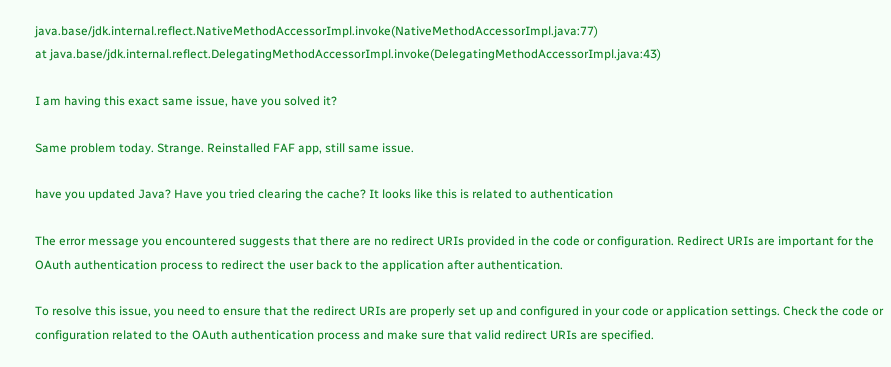java.base/jdk.internal.reflect.NativeMethodAccessorImpl.invoke(NativeMethodAccessorImpl.java:77)
at java.base/jdk.internal.reflect.DelegatingMethodAccessorImpl.invoke(DelegatingMethodAccessorImpl.java:43)

I am having this exact same issue, have you solved it?

Same problem today. Strange. Reinstalled FAF app, still same issue.

have you updated Java? Have you tried clearing the cache? It looks like this is related to authentication

The error message you encountered suggests that there are no redirect URIs provided in the code or configuration. Redirect URIs are important for the OAuth authentication process to redirect the user back to the application after authentication.

To resolve this issue, you need to ensure that the redirect URIs are properly set up and configured in your code or application settings. Check the code or configuration related to the OAuth authentication process and make sure that valid redirect URIs are specified.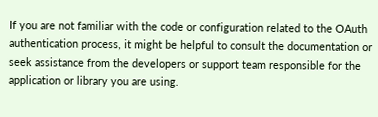If you are not familiar with the code or configuration related to the OAuth authentication process, it might be helpful to consult the documentation or seek assistance from the developers or support team responsible for the application or library you are using.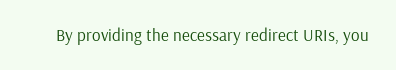By providing the necessary redirect URIs, you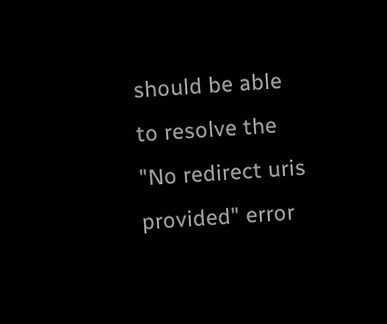should be able to resolve the "No redirect uris provided" error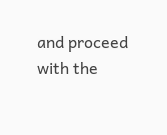and proceed with the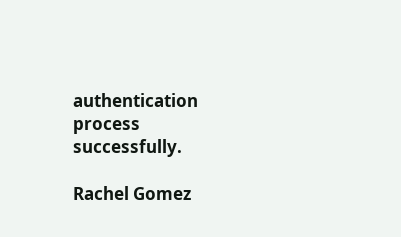authentication process successfully.

Rachel Gomez